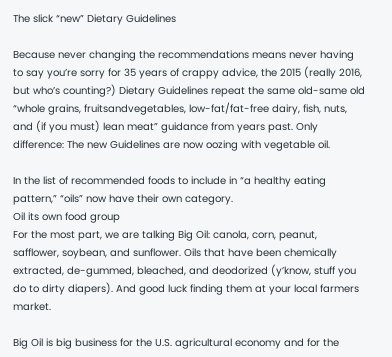The slick “new” Dietary Guidelines

Because never changing the recommendations means never having to say you’re sorry for 35 years of crappy advice, the 2015 (really 2016, but who’s counting?) Dietary Guidelines repeat the same old-same old “whole grains, fruitsandvegetables, low-fat/fat-free dairy, fish, nuts, and (if you must) lean meat” guidance from years past. Only difference: The new Guidelines are now oozing with vegetable oil.

In the list of recommended foods to include in “a healthy eating pattern,” “oils” now have their own category.
Oil its own food group
For the most part, we are talking Big Oil: canola, corn, peanut, safflower, soybean, and sunflower. Oils that have been chemically extracted, de-gummed, bleached, and deodorized (y’know, stuff you do to dirty diapers). And good luck finding them at your local farmers market.

Big Oil is big business for the U.S. agricultural economy and for the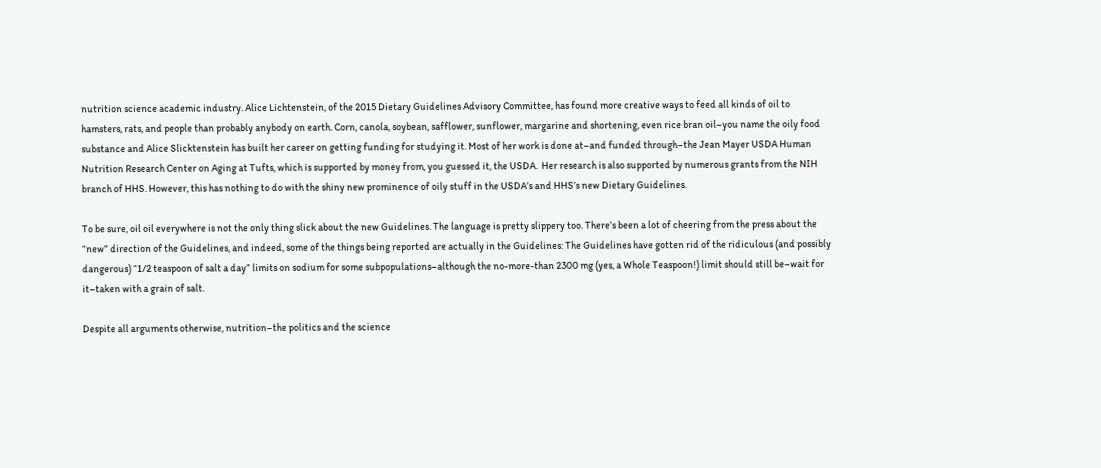nutrition science academic industry. Alice Lichtenstein, of the 2015 Dietary Guidelines Advisory Committee, has found more creative ways to feed all kinds of oil to hamsters, rats, and people than probably anybody on earth. Corn, canola, soybean, safflower, sunflower, margarine and shortening, even rice bran oil–you name the oily food substance and Alice Slicktenstein has built her career on getting funding for studying it. Most of her work is done at–and funded through–the Jean Mayer USDA Human Nutrition Research Center on Aging at Tufts, which is supported by money from, you guessed it, the USDA.  Her research is also supported by numerous grants from the NIH branch of HHS. However, this has nothing to do with the shiny new prominence of oily stuff in the USDA’s and HHS’s new Dietary Guidelines.

To be sure, oil oil everywhere is not the only thing slick about the new Guidelines. The language is pretty slippery too. There’s been a lot of cheering from the press about the “new” direction of the Guidelines, and indeed, some of the things being reported are actually in the Guidelines: The Guidelines have gotten rid of the ridiculous (and possibly dangerous) “1/2 teaspoon of salt a day” limits on sodium for some subpopulations–although the no-more-than 2300 mg (yes, a Whole Teaspoon!) limit should still be–wait for it–taken with a grain of salt.

Despite all arguments otherwise, nutrition–the politics and the science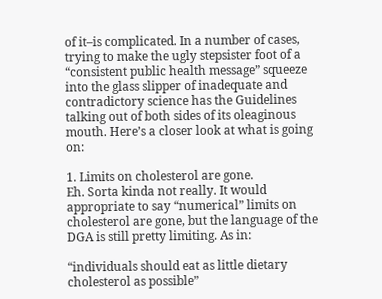of it–is complicated. In a number of cases, trying to make the ugly stepsister foot of a “consistent public health message” squeeze into the glass slipper of inadequate and contradictory science has the Guidelines talking out of both sides of its oleaginous mouth. Here’s a closer look at what is going on:

1. Limits on cholesterol are gone.
Eh. Sorta kinda not really. It would appropriate to say “numerical” limits on cholesterol are gone, but the language of the DGA is still pretty limiting. As in:

“individuals should eat as little dietary cholesterol as possible”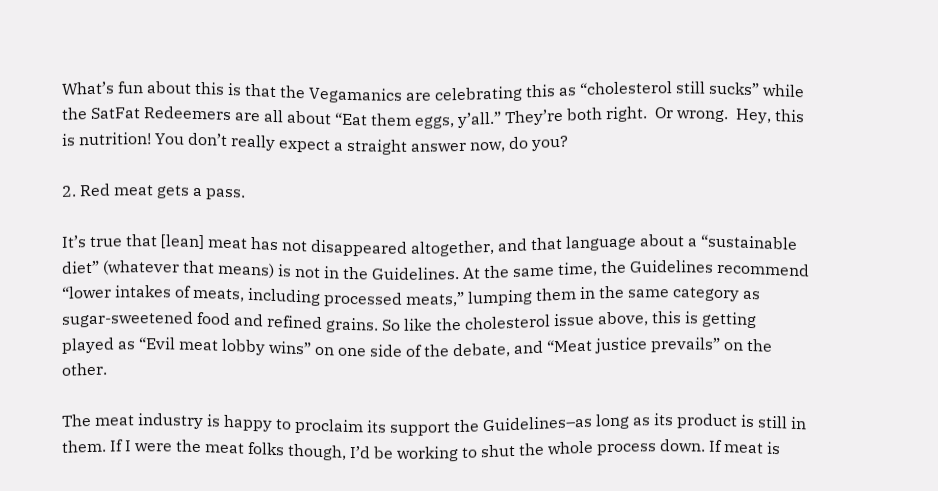What’s fun about this is that the Vegamanics are celebrating this as “cholesterol still sucks” while the SatFat Redeemers are all about “Eat them eggs, y’all.” They’re both right.  Or wrong.  Hey, this is nutrition! You don’t really expect a straight answer now, do you?

2. Red meat gets a pass.

It’s true that [lean] meat has not disappeared altogether, and that language about a “sustainable diet” (whatever that means) is not in the Guidelines. At the same time, the Guidelines recommend “lower intakes of meats, including processed meats,” lumping them in the same category as sugar-sweetened food and refined grains. So like the cholesterol issue above, this is getting played as “Evil meat lobby wins” on one side of the debate, and “Meat justice prevails” on the other.

The meat industry is happy to proclaim its support the Guidelines–as long as its product is still in them. If I were the meat folks though, I’d be working to shut the whole process down. If meat is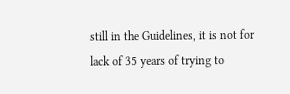still in the Guidelines, it is not for lack of 35 years of trying to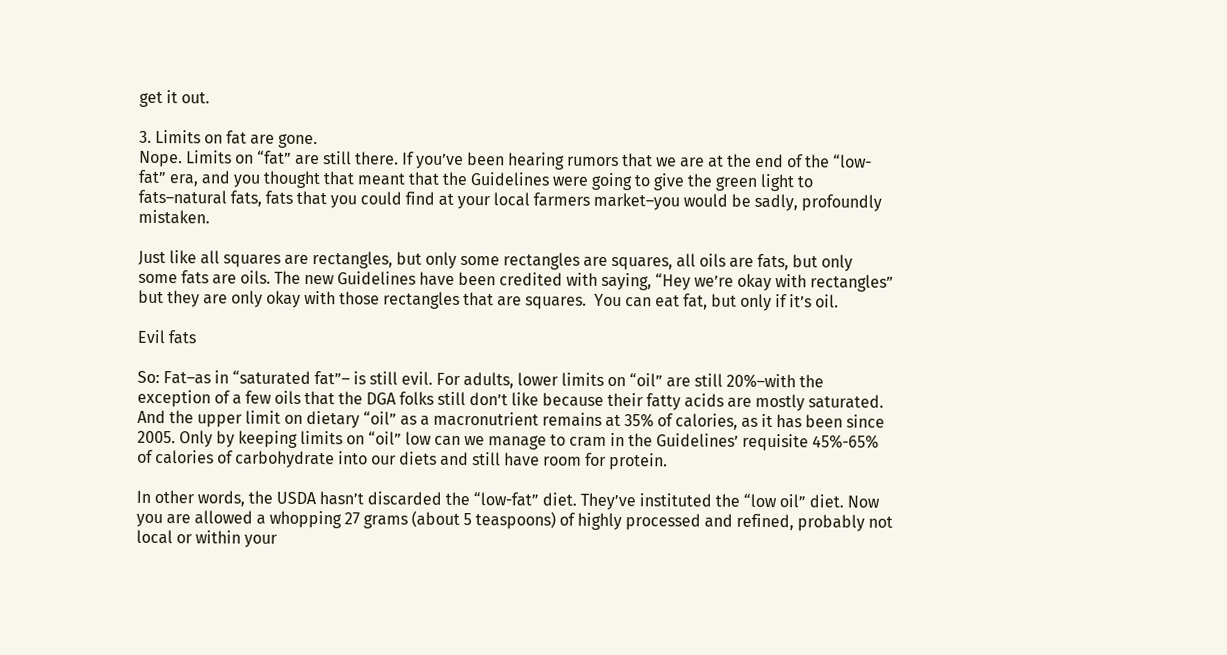get it out.

3. Limits on fat are gone.
Nope. Limits on “fat” are still there. If you’ve been hearing rumors that we are at the end of the “low-fat” era, and you thought that meant that the Guidelines were going to give the green light to fats–natural fats, fats that you could find at your local farmers market–you would be sadly, profoundly mistaken.

Just like all squares are rectangles, but only some rectangles are squares, all oils are fats, but only some fats are oils. The new Guidelines have been credited with saying, “Hey we’re okay with rectangles” but they are only okay with those rectangles that are squares.  You can eat fat, but only if it’s oil.

Evil fats

So: Fat–as in “saturated fat”– is still evil. For adults, lower limits on “oil” are still 20%–with the exception of a few oils that the DGA folks still don’t like because their fatty acids are mostly saturated. And the upper limit on dietary “oil” as a macronutrient remains at 35% of calories, as it has been since 2005. Only by keeping limits on “oil” low can we manage to cram in the Guidelines’ requisite 45%-65% of calories of carbohydrate into our diets and still have room for protein.

In other words, the USDA hasn’t discarded the “low-fat” diet. They’ve instituted the “low oil” diet. Now you are allowed a whopping 27 grams (about 5 teaspoons) of highly processed and refined, probably not local or within your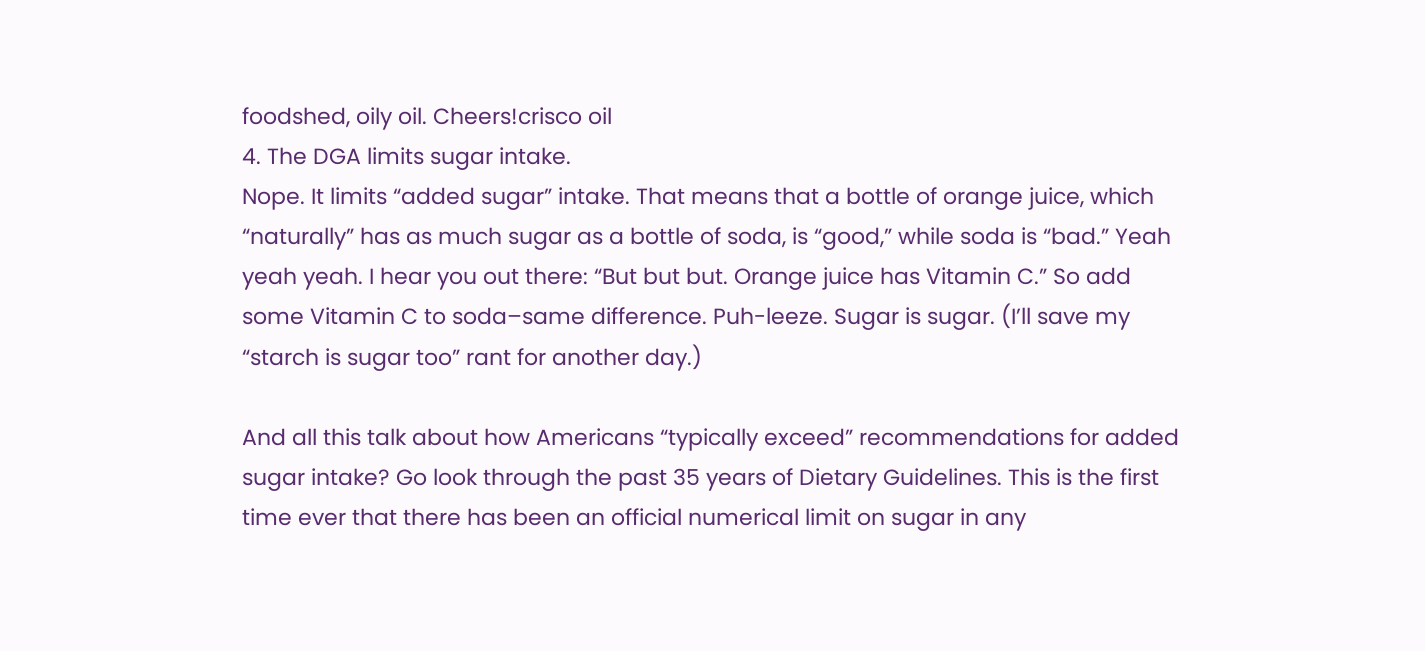foodshed, oily oil. Cheers!crisco oil
4. The DGA limits sugar intake.
Nope. It limits “added sugar” intake. That means that a bottle of orange juice, which “naturally” has as much sugar as a bottle of soda, is “good,” while soda is “bad.” Yeah yeah yeah. I hear you out there: “But but but. Orange juice has Vitamin C.” So add some Vitamin C to soda–same difference. Puh-leeze. Sugar is sugar. (I’ll save my “starch is sugar too” rant for another day.)

And all this talk about how Americans “typically exceed” recommendations for added sugar intake? Go look through the past 35 years of Dietary Guidelines. This is the first time ever that there has been an official numerical limit on sugar in any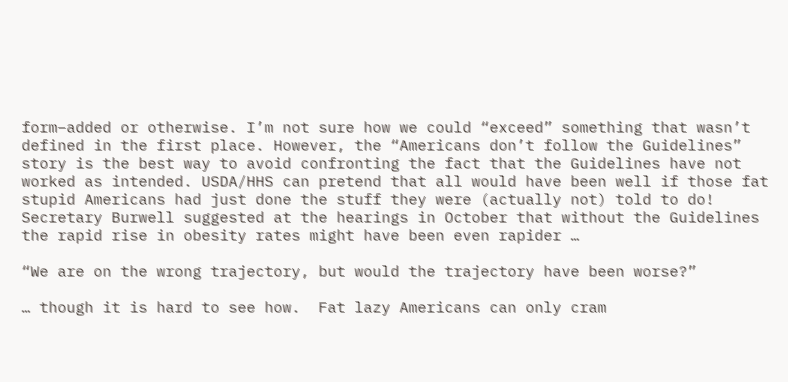form–added or otherwise. I’m not sure how we could “exceed” something that wasn’t defined in the first place. However, the “Americans don’t follow the Guidelines” story is the best way to avoid confronting the fact that the Guidelines have not worked as intended. USDA/HHS can pretend that all would have been well if those fat stupid Americans had just done the stuff they were (actually not) told to do! Secretary Burwell suggested at the hearings in October that without the Guidelines the rapid rise in obesity rates might have been even rapider …

“We are on the wrong trajectory, but would the trajectory have been worse?”

… though it is hard to see how.  Fat lazy Americans can only cram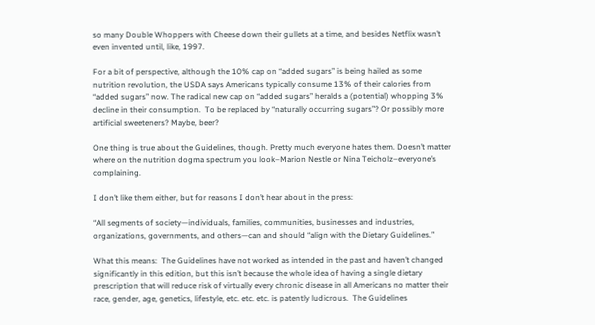so many Double Whoppers with Cheese down their gullets at a time, and besides Netflix wasn’t even invented until, like, 1997.

For a bit of perspective, although the 10% cap on “added sugars” is being hailed as some nutrition revolution, the USDA says Americans typically consume 13% of their calories from “added sugars” now. The radical new cap on “added sugars” heralds a (potential) whopping 3% decline in their consumption.  To be replaced by “naturally occurring sugars”? Or possibly more artificial sweeteners? Maybe, beer?

One thing is true about the Guidelines, though. Pretty much everyone hates them. Doesn’t matter where on the nutrition dogma spectrum you look–Marion Nestle or Nina Teicholz–everyone’s complaining.

I don’t like them either, but for reasons I don’t hear about in the press:

“All segments of society—individuals, families, communities, businesses and industries, organizations, governments, and others—can and should “align with the Dietary Guidelines.”

What this means:  The Guidelines have not worked as intended in the past and haven’t changed significantly in this edition, but this isn’t because the whole idea of having a single dietary prescription that will reduce risk of virtually every chronic disease in all Americans no matter their race, gender, age, genetics, lifestyle, etc. etc. etc. is patently ludicrous.  The Guidelines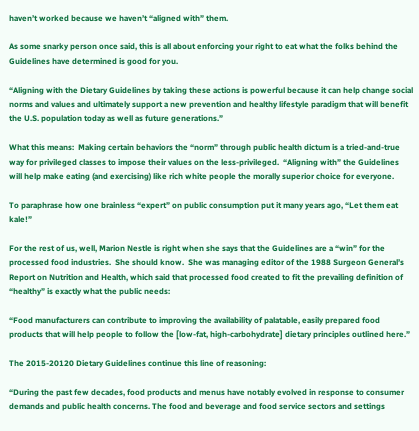haven’t worked because we haven’t “aligned with” them.

As some snarky person once said, this is all about enforcing your right to eat what the folks behind the Guidelines have determined is good for you.

“Aligning with the Dietary Guidelines by taking these actions is powerful because it can help change social norms and values and ultimately support a new prevention and healthy lifestyle paradigm that will benefit the U.S. population today as well as future generations.”

What this means:  Making certain behaviors the “norm” through public health dictum is a tried-and-true way for privileged classes to impose their values on the less-privileged.  “Aligning with” the Guidelines will help make eating (and exercising) like rich white people the morally superior choice for everyone.

To paraphrase how one brainless “expert” on public consumption put it many years ago, “Let them eat kale!”

For the rest of us, well, Marion Nestle is right when she says that the Guidelines are a “win” for the processed food industries.  She should know.  She was managing editor of the 1988 Surgeon General’s  Report on Nutrition and Health, which said that processed food created to fit the prevailing definition of “healthy” is exactly what the public needs:

“Food manufacturers can contribute to improving the availability of palatable, easily prepared food products that will help people to follow the [low-fat, high-carbohydrate] dietary principles outlined here.”

The 2015-20120 Dietary Guidelines continue this line of reasoning:

“During the past few decades, food products and menus have notably evolved in response to consumer demands and public health concerns. The food and beverage and food service sectors and settings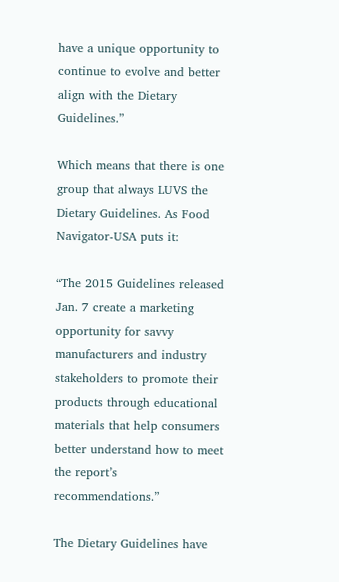have a unique opportunity to continue to evolve and better align with the Dietary Guidelines.”

Which means that there is one group that always LUVS the Dietary Guidelines. As Food Navigator-USA puts it:

“The 2015 Guidelines released Jan. 7 create a marketing opportunity for savvy manufacturers and industry stakeholders to promote their products through educational materials that help consumers better understand how to meet the report’s recommendations.”

The Dietary Guidelines have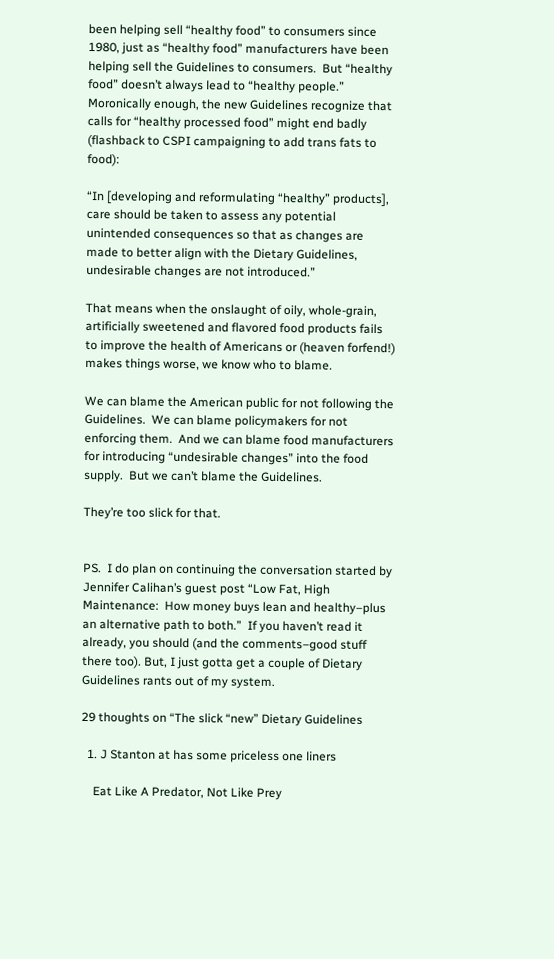been helping sell “healthy food” to consumers since 1980, just as “healthy food” manufacturers have been helping sell the Guidelines to consumers.  But “healthy food” doesn’t always lead to “healthy people.”  Moronically enough, the new Guidelines recognize that calls for “healthy processed food” might end badly (flashback to CSPI campaigning to add trans fats to food):

“In [developing and reformulating “healthy” products], care should be taken to assess any potential unintended consequences so that as changes are made to better align with the Dietary Guidelines, undesirable changes are not introduced.”

That means when the onslaught of oily, whole-grain, artificially sweetened and flavored food products fails to improve the health of Americans or (heaven forfend!) makes things worse, we know who to blame.

We can blame the American public for not following the Guidelines.  We can blame policymakers for not enforcing them.  And we can blame food manufacturers for introducing “undesirable changes” into the food supply.  But we can’t blame the Guidelines.

They’re too slick for that.


PS.  I do plan on continuing the conversation started by Jennifer Calihan’s guest post “Low Fat, High Maintenance:  How money buys lean and healthy–plus an alternative path to both.”  If you haven’t read it already, you should (and the comments–good stuff there too). But, I just gotta get a couple of Dietary Guidelines rants out of my system.

29 thoughts on “The slick “new” Dietary Guidelines

  1. J Stanton at has some priceless one liners

    Eat Like A Predator, Not Like Prey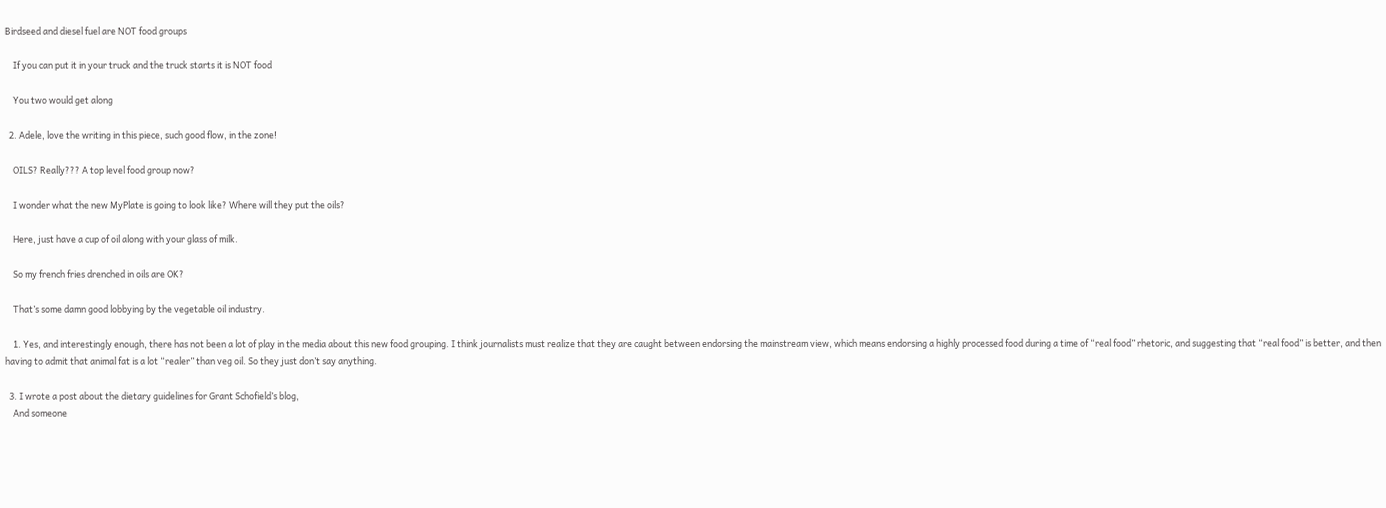Birdseed and diesel fuel are NOT food groups

    If you can put it in your truck and the truck starts it is NOT food

    You two would get along

  2. Adele, love the writing in this piece, such good flow, in the zone!

    OILS? Really??? A top level food group now?

    I wonder what the new MyPlate is going to look like? Where will they put the oils?

    Here, just have a cup of oil along with your glass of milk.

    So my french fries drenched in oils are OK?

    That’s some damn good lobbying by the vegetable oil industry.

    1. Yes, and interestingly enough, there has not been a lot of play in the media about this new food grouping. I think journalists must realize that they are caught between endorsing the mainstream view, which means endorsing a highly processed food during a time of “real food” rhetoric, and suggesting that “real food” is better, and then having to admit that animal fat is a lot “realer” than veg oil. So they just don’t say anything.

  3. I wrote a post about the dietary guidelines for Grant Schofield’s blog,
    And someone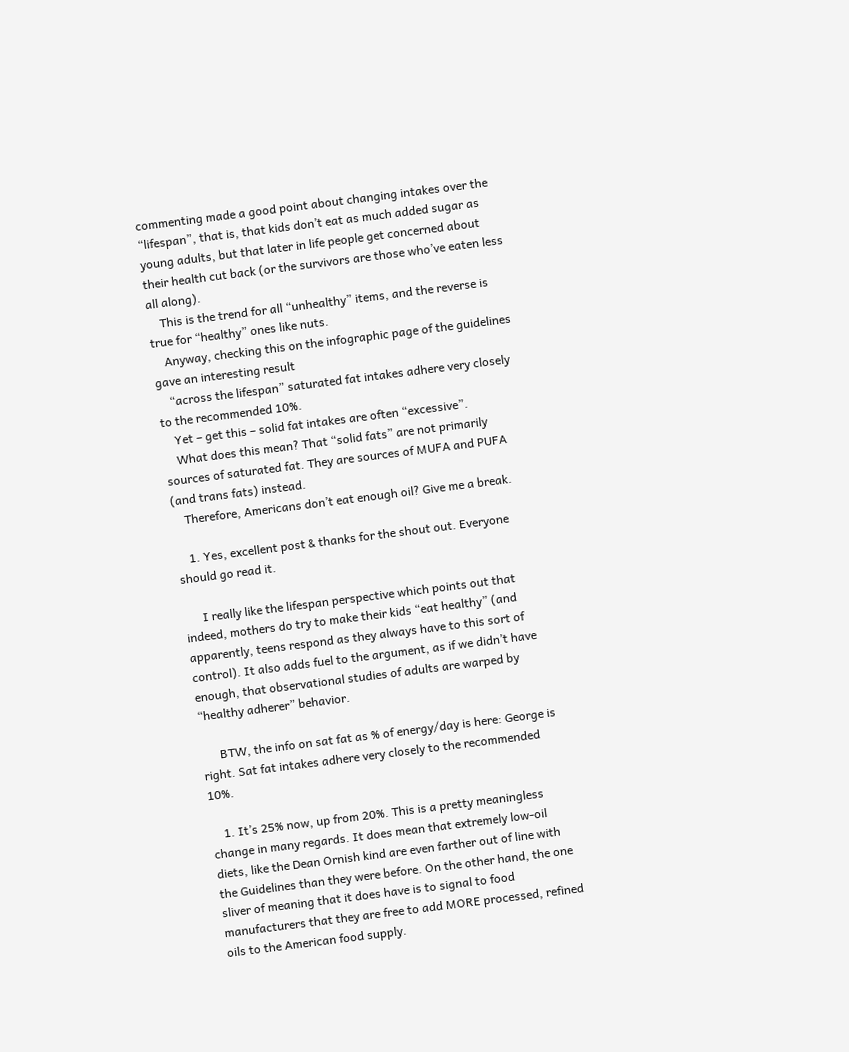commenting made a good point about changing intakes over the “lifespan”, that is, that kids don’t eat as much added sugar as young adults, but that later in life people get concerned about their health cut back (or the survivors are those who’ve eaten less all along).
    This is the trend for all “unhealthy” items, and the reverse is true for “healthy” ones like nuts.
    Anyway, checking this on the infographic page of the guidelines gave an interesting result
    “across the lifespan” saturated fat intakes adhere very closely to the recommended 10%.
    Yet – get this – solid fat intakes are often “excessive”.
    What does this mean? That “solid fats” are not primarily sources of saturated fat. They are sources of MUFA and PUFA (and trans fats) instead.
    Therefore, Americans don’t eat enough oil? Give me a break.

    1. Yes, excellent post & thanks for the shout out. Everyone should go read it.

      I really like the lifespan perspective which points out that indeed, mothers do try to make their kids “eat healthy” (and apparently, teens respond as they always have to this sort of control). It also adds fuel to the argument, as if we didn’t have enough, that observational studies of adults are warped by “healthy adherer” behavior.

      BTW, the info on sat fat as % of energy/day is here: George is right. Sat fat intakes adhere very closely to the recommended 10%.

    1. It’s 25% now, up from 20%. This is a pretty meaningless change in many regards. It does mean that extremely low-oil diets, like the Dean Ornish kind are even farther out of line with the Guidelines than they were before. On the other hand, the one sliver of meaning that it does have is to signal to food manufacturers that they are free to add MORE processed, refined oils to the American food supply.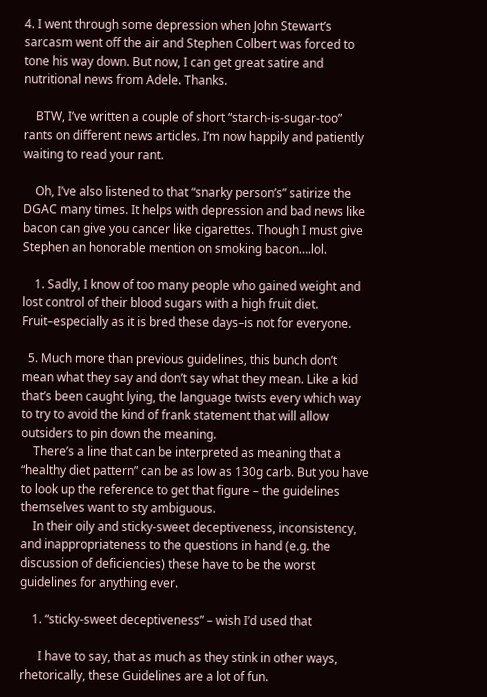4. I went through some depression when John Stewart’s sarcasm went off the air and Stephen Colbert was forced to tone his way down. But now, I can get great satire and nutritional news from Adele. Thanks.

    BTW, I’ve written a couple of short “starch-is-sugar-too” rants on different news articles. I’m now happily and patiently waiting to read your rant.

    Oh, I’ve also listened to that “snarky person’s” satirize the DGAC many times. It helps with depression and bad news like bacon can give you cancer like cigarettes. Though I must give Stephen an honorable mention on smoking bacon….lol.

    1. Sadly, I know of too many people who gained weight and lost control of their blood sugars with a high fruit diet. Fruit–especially as it is bred these days–is not for everyone.

  5. Much more than previous guidelines, this bunch don’t mean what they say and don’t say what they mean. Like a kid that’s been caught lying, the language twists every which way to try to avoid the kind of frank statement that will allow outsiders to pin down the meaning.
    There’s a line that can be interpreted as meaning that a “healthy diet pattern” can be as low as 130g carb. But you have to look up the reference to get that figure – the guidelines themselves want to sty ambiguous.
    In their oily and sticky-sweet deceptiveness, inconsistency, and inappropriateness to the questions in hand (e.g. the discussion of deficiencies) these have to be the worst guidelines for anything ever.

    1. “sticky-sweet deceptiveness” – wish I’d used that

      I have to say, that as much as they stink in other ways, rhetorically, these Guidelines are a lot of fun.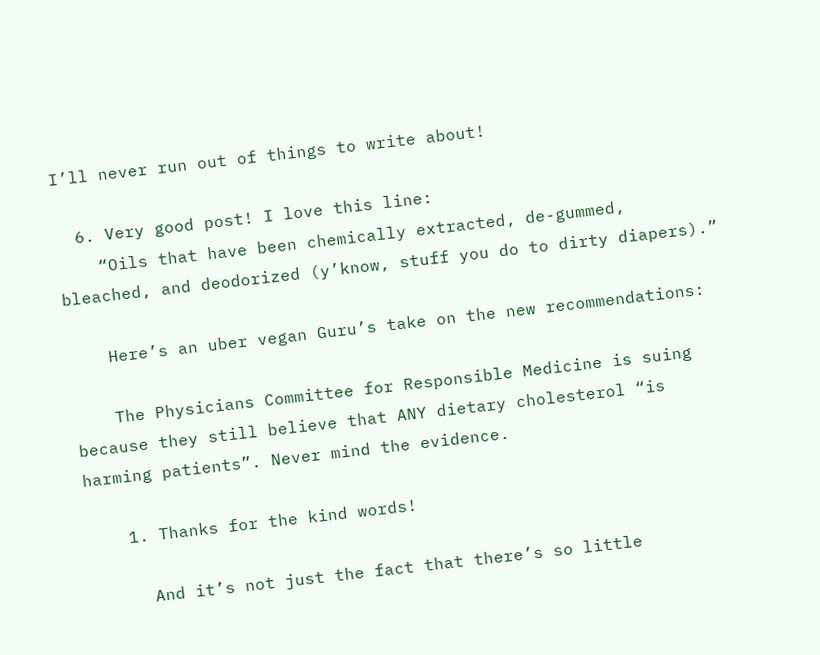I’ll never run out of things to write about!

  6. Very good post! I love this line:
    “Oils that have been chemically extracted, de-gummed, bleached, and deodorized (y’know, stuff you do to dirty diapers).”

    Here’s an uber vegan Guru’s take on the new recommendations:

    The Physicians Committee for Responsible Medicine is suing because they still believe that ANY dietary cholesterol “is harming patients”. Never mind the evidence.

    1. Thanks for the kind words!

      And it’s not just the fact that there’s so little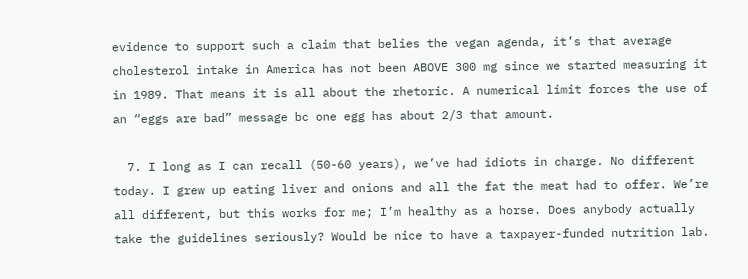evidence to support such a claim that belies the vegan agenda, it’s that average cholesterol intake in America has not been ABOVE 300 mg since we started measuring it in 1989. That means it is all about the rhetoric. A numerical limit forces the use of an “eggs are bad” message bc one egg has about 2/3 that amount.

  7. I long as I can recall (50-60 years), we’ve had idiots in charge. No different today. I grew up eating liver and onions and all the fat the meat had to offer. We’re all different, but this works for me; I’m healthy as a horse. Does anybody actually take the guidelines seriously? Would be nice to have a taxpayer-funded nutrition lab.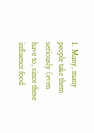1. Many, many people take them seriously (even have to, since these influence food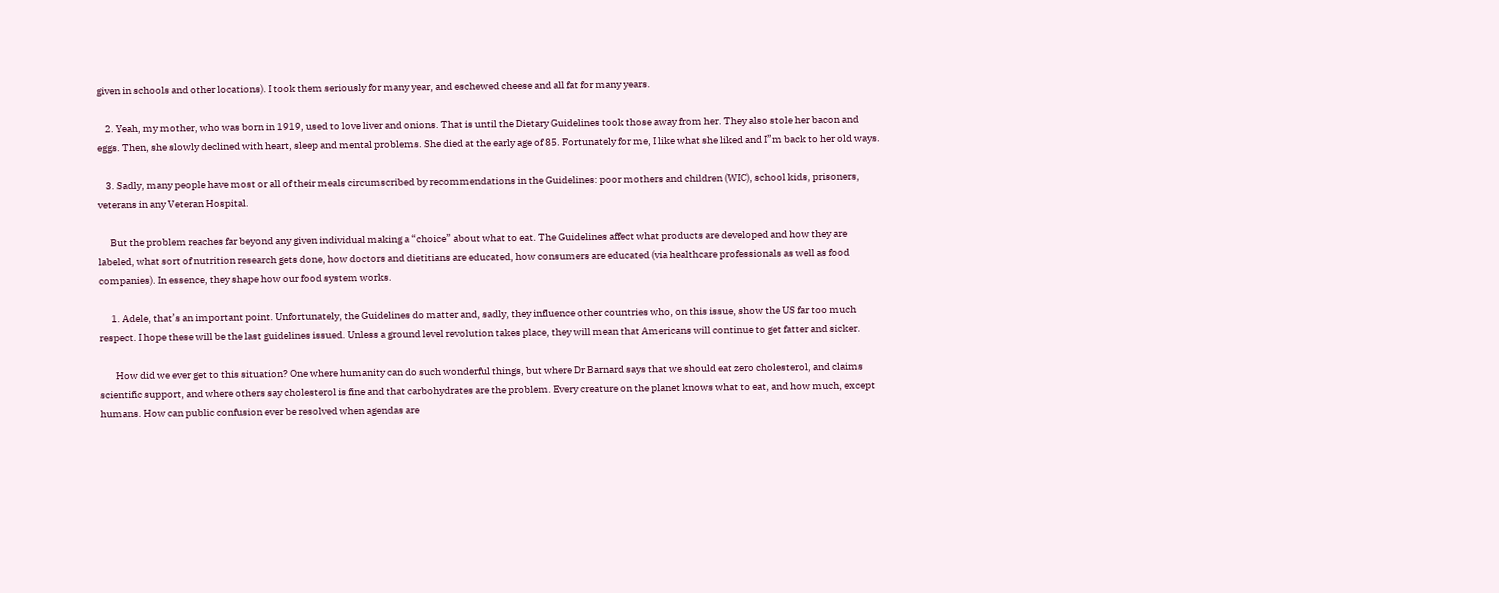given in schools and other locations). I took them seriously for many year, and eschewed cheese and all fat for many years.

    2. Yeah, my mother, who was born in 1919, used to love liver and onions. That is until the Dietary Guidelines took those away from her. They also stole her bacon and eggs. Then, she slowly declined with heart, sleep and mental problems. She died at the early age of 85. Fortunately for me, I like what she liked and I”m back to her old ways.

    3. Sadly, many people have most or all of their meals circumscribed by recommendations in the Guidelines: poor mothers and children (WIC), school kids, prisoners, veterans in any Veteran Hospital.

      But the problem reaches far beyond any given individual making a “choice” about what to eat. The Guidelines affect what products are developed and how they are labeled, what sort of nutrition research gets done, how doctors and dietitians are educated, how consumers are educated (via healthcare professionals as well as food companies). In essence, they shape how our food system works.

      1. Adele, that’s an important point. Unfortunately, the Guidelines do matter and, sadly, they influence other countries who, on this issue, show the US far too much respect. I hope these will be the last guidelines issued. Unless a ground level revolution takes place, they will mean that Americans will continue to get fatter and sicker.

        How did we ever get to this situation? One where humanity can do such wonderful things, but where Dr Barnard says that we should eat zero cholesterol, and claims scientific support, and where others say cholesterol is fine and that carbohydrates are the problem. Every creature on the planet knows what to eat, and how much, except humans. How can public confusion ever be resolved when agendas are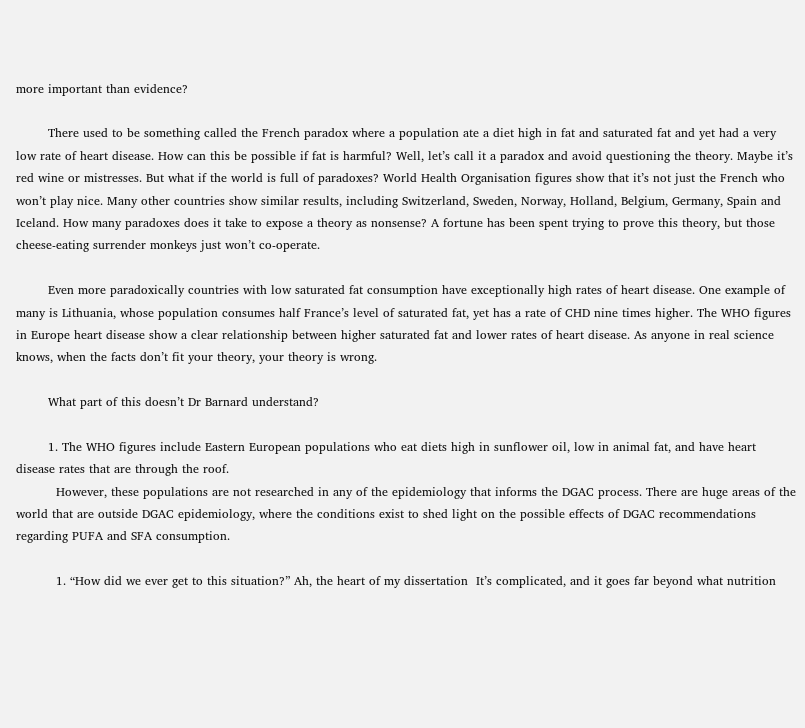more important than evidence?

        There used to be something called the French paradox where a population ate a diet high in fat and saturated fat and yet had a very low rate of heart disease. How can this be possible if fat is harmful? Well, let’s call it a paradox and avoid questioning the theory. Maybe it’s red wine or mistresses. But what if the world is full of paradoxes? World Health Organisation figures show that it’s not just the French who won’t play nice. Many other countries show similar results, including Switzerland, Sweden, Norway, Holland, Belgium, Germany, Spain and Iceland. How many paradoxes does it take to expose a theory as nonsense? A fortune has been spent trying to prove this theory, but those cheese-eating surrender monkeys just won’t co-operate.

        Even more paradoxically countries with low saturated fat consumption have exceptionally high rates of heart disease. One example of many is Lithuania, whose population consumes half France’s level of saturated fat, yet has a rate of CHD nine times higher. The WHO figures in Europe heart disease show a clear relationship between higher saturated fat and lower rates of heart disease. As anyone in real science knows, when the facts don’t fit your theory, your theory is wrong.

        What part of this doesn’t Dr Barnard understand?

        1. The WHO figures include Eastern European populations who eat diets high in sunflower oil, low in animal fat, and have heart disease rates that are through the roof.
          However, these populations are not researched in any of the epidemiology that informs the DGAC process. There are huge areas of the world that are outside DGAC epidemiology, where the conditions exist to shed light on the possible effects of DGAC recommendations regarding PUFA and SFA consumption.

          1. “How did we ever get to this situation?” Ah, the heart of my dissertation  It’s complicated, and it goes far beyond what nutrition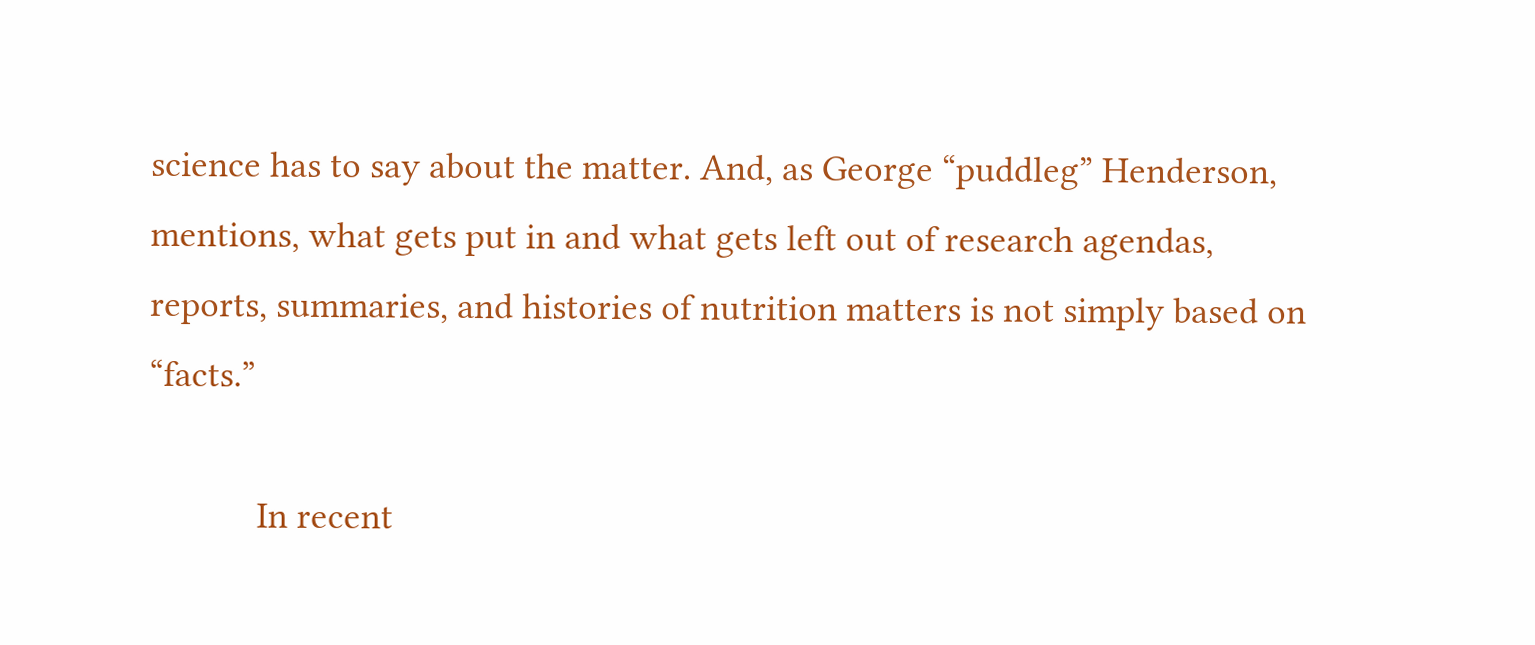science has to say about the matter. And, as George “puddleg” Henderson, mentions, what gets put in and what gets left out of research agendas, reports, summaries, and histories of nutrition matters is not simply based on “facts.”

            In recent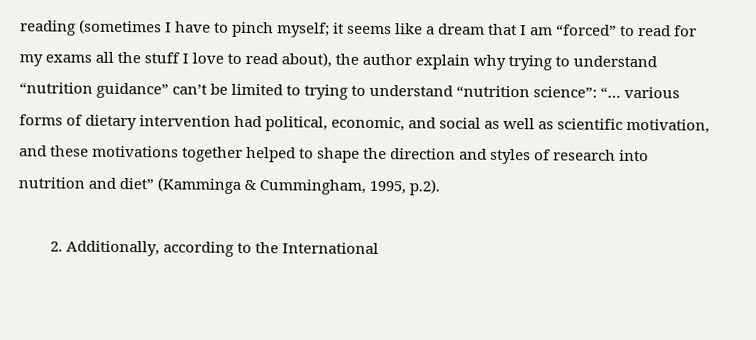reading (sometimes I have to pinch myself; it seems like a dream that I am “forced” to read for my exams all the stuff I love to read about), the author explain why trying to understand “nutrition guidance” can’t be limited to trying to understand “nutrition science”: “… various forms of dietary intervention had political, economic, and social as well as scientific motivation, and these motivations together helped to shape the direction and styles of research into nutrition and diet” (Kamminga & Cummingham, 1995, p.2).

        2. Additionally, according to the International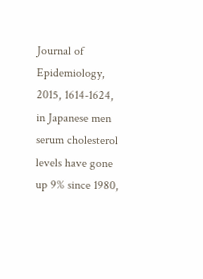Journal of Epidemiology, 2015, 1614-1624, in Japanese men serum cholesterol levels have gone up 9% since 1980,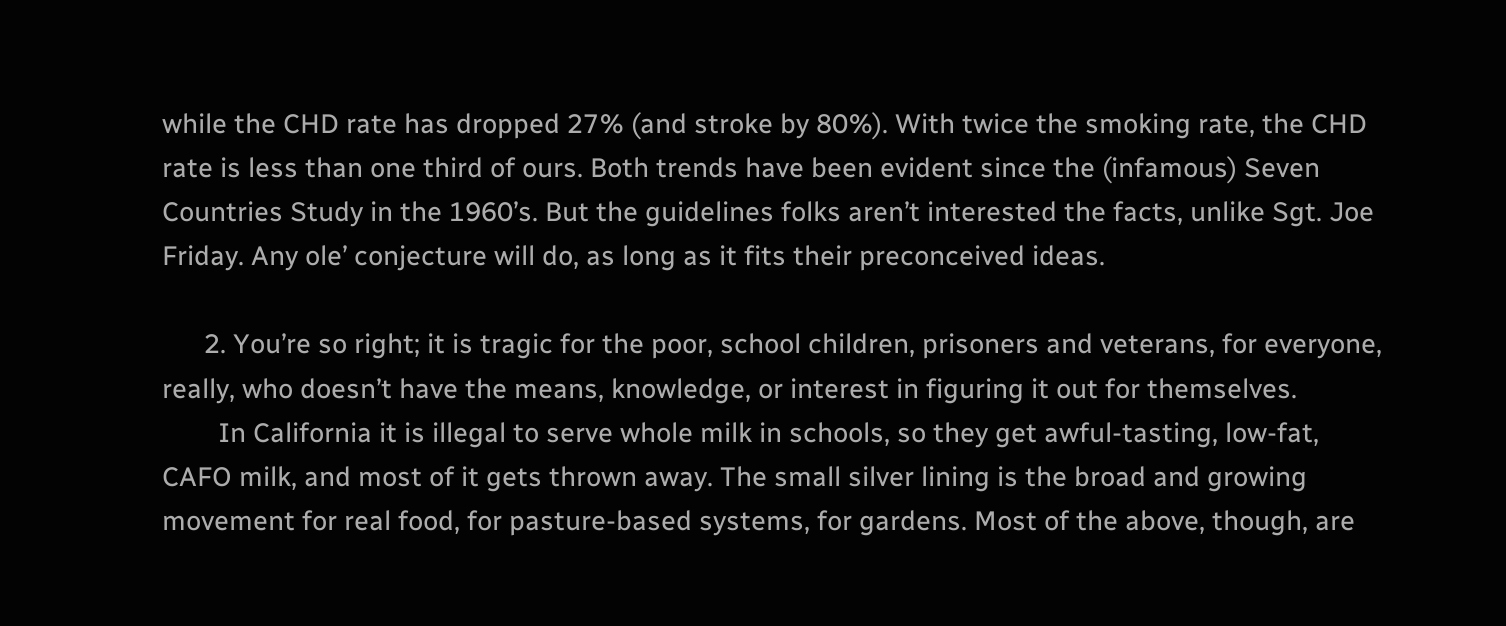while the CHD rate has dropped 27% (and stroke by 80%). With twice the smoking rate, the CHD rate is less than one third of ours. Both trends have been evident since the (infamous) Seven Countries Study in the 1960’s. But the guidelines folks aren’t interested the facts, unlike Sgt. Joe Friday. Any ole’ conjecture will do, as long as it fits their preconceived ideas.

      2. You’re so right; it is tragic for the poor, school children, prisoners and veterans, for everyone, really, who doesn’t have the means, knowledge, or interest in figuring it out for themselves.
        In California it is illegal to serve whole milk in schools, so they get awful-tasting, low-fat, CAFO milk, and most of it gets thrown away. The small silver lining is the broad and growing movement for real food, for pasture-based systems, for gardens. Most of the above, though, are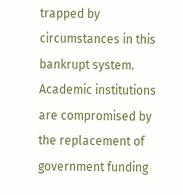trapped by circumstances in this bankrupt system. Academic institutions are compromised by the replacement of government funding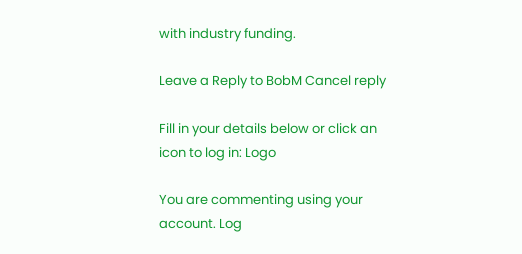with industry funding.

Leave a Reply to BobM Cancel reply

Fill in your details below or click an icon to log in: Logo

You are commenting using your account. Log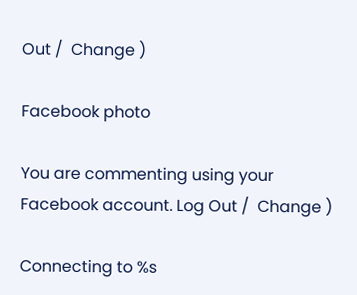Out /  Change )

Facebook photo

You are commenting using your Facebook account. Log Out /  Change )

Connecting to %s